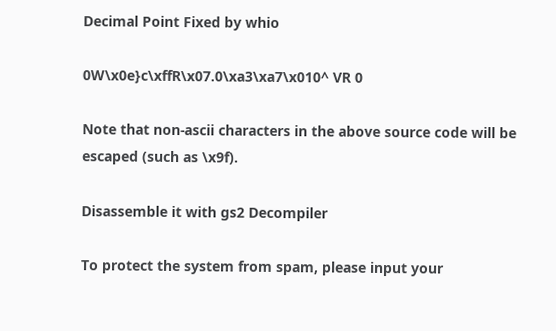Decimal Point Fixed by whio

0W\x0e}c\xffR\x07.0\xa3\xa7\x010^ VR 0

Note that non-ascii characters in the above source code will be escaped (such as \x9f).

Disassemble it with gs2 Decompiler

To protect the system from spam, please input your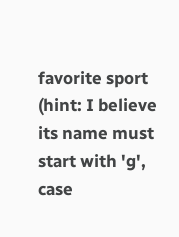favorite sport (hint: I believe its name must start with 'g', case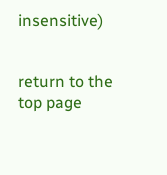insensitive)


return to the top page